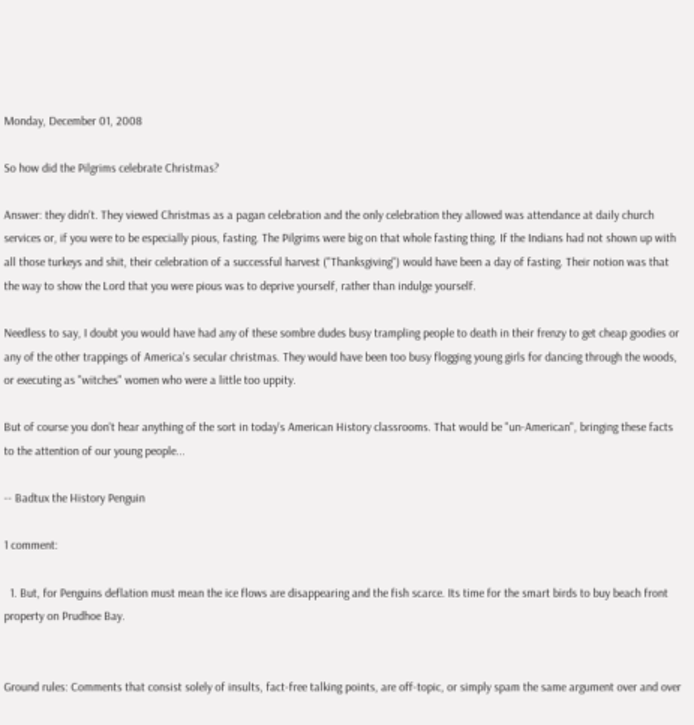Monday, December 01, 2008

So how did the Pilgrims celebrate Christmas?

Answer: they didn't. They viewed Christmas as a pagan celebration and the only celebration they allowed was attendance at daily church services or, if you were to be especially pious, fasting. The Pilgrims were big on that whole fasting thing. If the Indians had not shown up with all those turkeys and shit, their celebration of a successful harvest ("Thanksgiving") would have been a day of fasting. Their notion was that the way to show the Lord that you were pious was to deprive yourself, rather than indulge yourself.

Needless to say, I doubt you would have had any of these sombre dudes busy trampling people to death in their frenzy to get cheap goodies or any of the other trappings of America's secular christmas. They would have been too busy flogging young girls for dancing through the woods, or executing as "witches" women who were a little too uppity.

But of course you don't hear anything of the sort in today's American History classrooms. That would be "un-American", bringing these facts to the attention of our young people...

-- Badtux the History Penguin

1 comment:

  1. But, for Penguins deflation must mean the ice flows are disappearing and the fish scarce. Its time for the smart birds to buy beach front property on Prudhoe Bay.


Ground rules: Comments that consist solely of insults, fact-free talking points, are off-topic, or simply spam the same argument over and over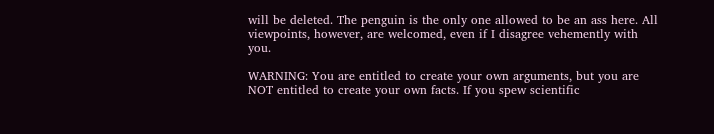will be deleted. The penguin is the only one allowed to be an ass here. All viewpoints, however, are welcomed, even if I disagree vehemently with you.

WARNING: You are entitled to create your own arguments, but you are NOT entitled to create your own facts. If you spew scientific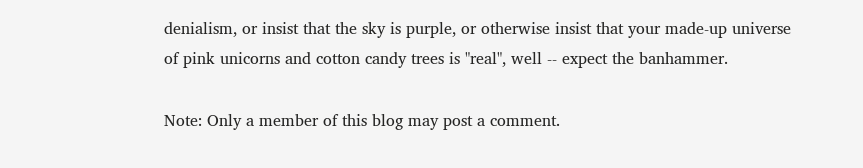denialism, or insist that the sky is purple, or otherwise insist that your made-up universe of pink unicorns and cotton candy trees is "real", well -- expect the banhammer.

Note: Only a member of this blog may post a comment.